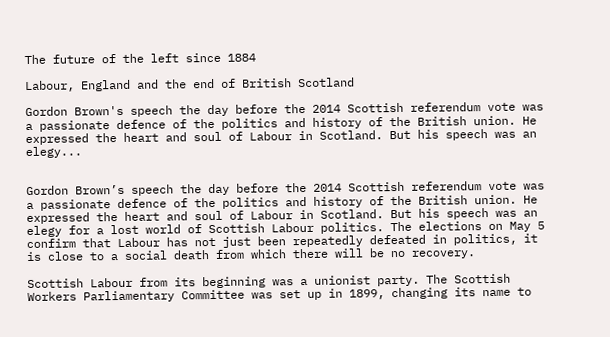The future of the left since 1884

Labour, England and the end of British Scotland

Gordon Brown's speech the day before the 2014 Scottish referendum vote was a passionate defence of the politics and history of the British union. He expressed the heart and soul of Labour in Scotland. But his speech was an elegy...


Gordon Brown’s speech the day before the 2014 Scottish referendum vote was a passionate defence of the politics and history of the British union. He expressed the heart and soul of Labour in Scotland. But his speech was an elegy for a lost world of Scottish Labour politics. The elections on May 5 confirm that Labour has not just been repeatedly defeated in politics, it is close to a social death from which there will be no recovery.

Scottish Labour from its beginning was a unionist party. The Scottish Workers Parliamentary Committee was set up in 1899, changing its name to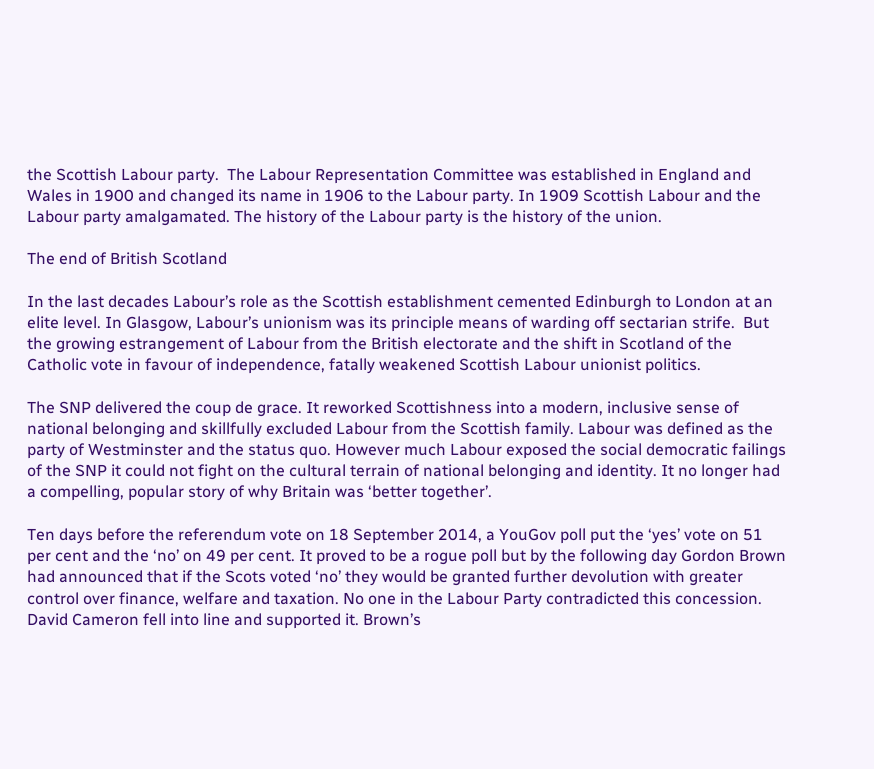the Scottish Labour party.  The Labour Representation Committee was established in England and Wales in 1900 and changed its name in 1906 to the Labour party. In 1909 Scottish Labour and the Labour party amalgamated. The history of the Labour party is the history of the union.

The end of British Scotland

In the last decades Labour’s role as the Scottish establishment cemented Edinburgh to London at an elite level. In Glasgow, Labour’s unionism was its principle means of warding off sectarian strife.  But the growing estrangement of Labour from the British electorate and the shift in Scotland of the Catholic vote in favour of independence, fatally weakened Scottish Labour unionist politics.

The SNP delivered the coup de grace. It reworked Scottishness into a modern, inclusive sense of national belonging and skillfully excluded Labour from the Scottish family. Labour was defined as the party of Westminster and the status quo. However much Labour exposed the social democratic failings of the SNP it could not fight on the cultural terrain of national belonging and identity. It no longer had a compelling, popular story of why Britain was ‘better together’.

Ten days before the referendum vote on 18 September 2014, a YouGov poll put the ‘yes’ vote on 51 per cent and the ‘no’ on 49 per cent. It proved to be a rogue poll but by the following day Gordon Brown had announced that if the Scots voted ‘no’ they would be granted further devolution with greater control over finance, welfare and taxation. No one in the Labour Party contradicted this concession. David Cameron fell into line and supported it. Brown’s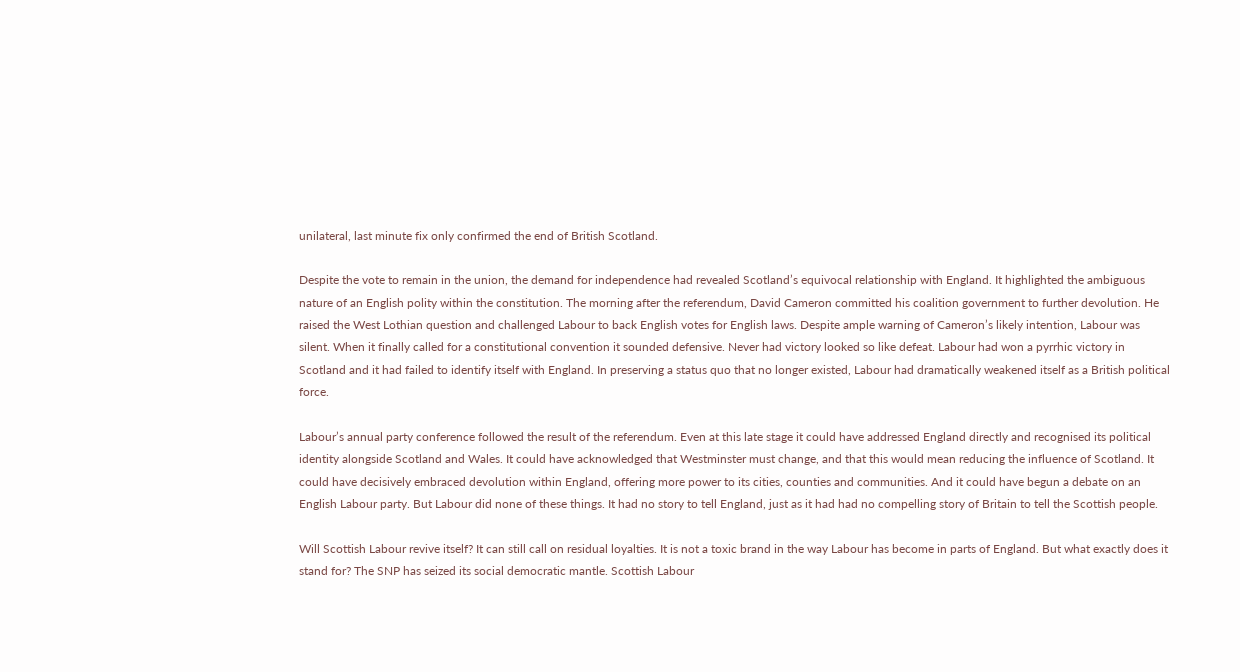unilateral, last minute fix only confirmed the end of British Scotland.

Despite the vote to remain in the union, the demand for independence had revealed Scotland’s equivocal relationship with England. It highlighted the ambiguous nature of an English polity within the constitution. The morning after the referendum, David Cameron committed his coalition government to further devolution. He raised the West Lothian question and challenged Labour to back English votes for English laws. Despite ample warning of Cameron’s likely intention, Labour was silent. When it finally called for a constitutional convention it sounded defensive. Never had victory looked so like defeat. Labour had won a pyrrhic victory in Scotland and it had failed to identify itself with England. In preserving a status quo that no longer existed, Labour had dramatically weakened itself as a British political force.

Labour’s annual party conference followed the result of the referendum. Even at this late stage it could have addressed England directly and recognised its political identity alongside Scotland and Wales. It could have acknowledged that Westminster must change, and that this would mean reducing the influence of Scotland. It could have decisively embraced devolution within England, offering more power to its cities, counties and communities. And it could have begun a debate on an English Labour party. But Labour did none of these things. It had no story to tell England, just as it had had no compelling story of Britain to tell the Scottish people.

Will Scottish Labour revive itself? It can still call on residual loyalties. It is not a toxic brand in the way Labour has become in parts of England. But what exactly does it stand for? The SNP has seized its social democratic mantle. Scottish Labour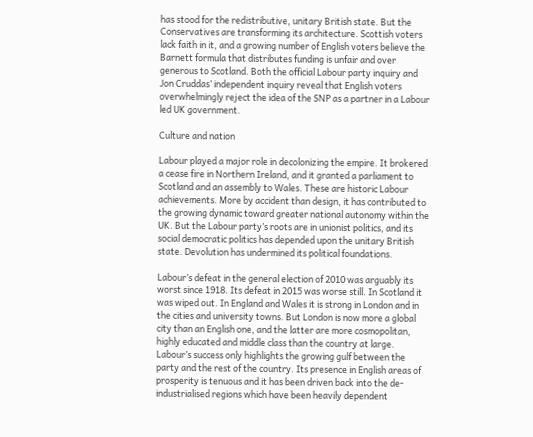has stood for the redistributive, unitary British state. But the Conservatives are transforming its architecture. Scottish voters lack faith in it, and a growing number of English voters believe the Barnett formula that distributes funding is unfair and over generous to Scotland. Both the official Labour party inquiry and Jon Cruddas’ independent inquiry reveal that English voters overwhelmingly reject the idea of the SNP as a partner in a Labour led UK government.

Culture and nation

Labour played a major role in decolonizing the empire. It brokered a cease fire in Northern Ireland, and it granted a parliament to Scotland and an assembly to Wales. These are historic Labour achievements. More by accident than design, it has contributed to the growing dynamic toward greater national autonomy within the UK. But the Labour party’s roots are in unionist politics, and its social democratic politics has depended upon the unitary British state. Devolution has undermined its political foundations.

Labour’s defeat in the general election of 2010 was arguably its worst since 1918. Its defeat in 2015 was worse still. In Scotland it was wiped out. In England and Wales it is strong in London and in the cities and university towns. But London is now more a global city than an English one, and the latter are more cosmopolitan, highly educated and middle class than the country at large. Labour’s success only highlights the growing gulf between the party and the rest of the country. Its presence in English areas of prosperity is tenuous and it has been driven back into the de-industrialised regions which have been heavily dependent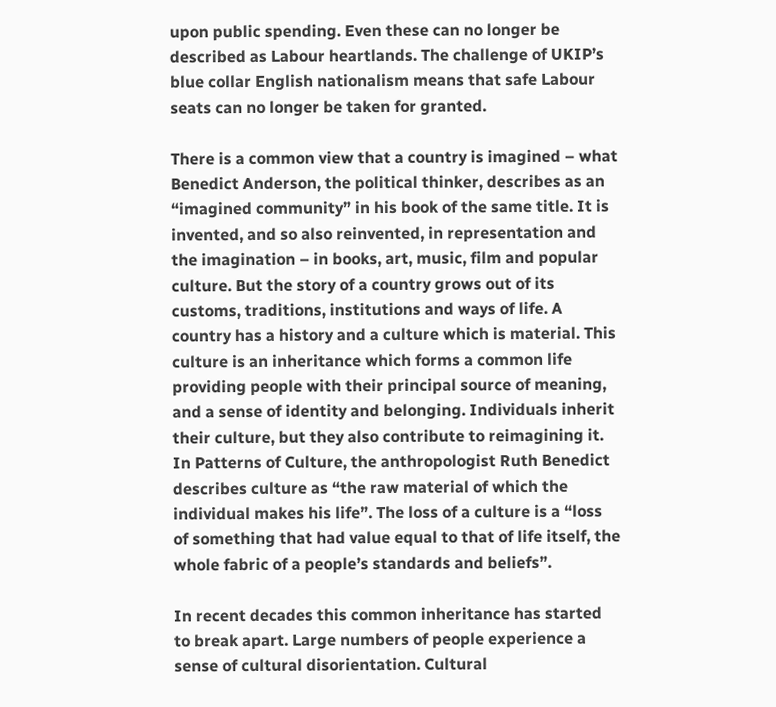upon public spending. Even these can no longer be described as Labour heartlands. The challenge of UKIP’s blue collar English nationalism means that safe Labour seats can no longer be taken for granted.

There is a common view that a country is imagined – what Benedict Anderson, the political thinker, describes as an “imagined community” in his book of the same title. It is invented, and so also reinvented, in representation and the imagination – in books, art, music, film and popular culture. But the story of a country grows out of its customs, traditions, institutions and ways of life. A country has a history and a culture which is material. This culture is an inheritance which forms a common life providing people with their principal source of meaning, and a sense of identity and belonging. Individuals inherit their culture, but they also contribute to reimagining it. In Patterns of Culture, the anthropologist Ruth Benedict describes culture as “the raw material of which the individual makes his life”. The loss of a culture is a “loss of something that had value equal to that of life itself, the whole fabric of a people’s standards and beliefs”.

In recent decades this common inheritance has started to break apart. Large numbers of people experience a sense of cultural disorientation. Cultural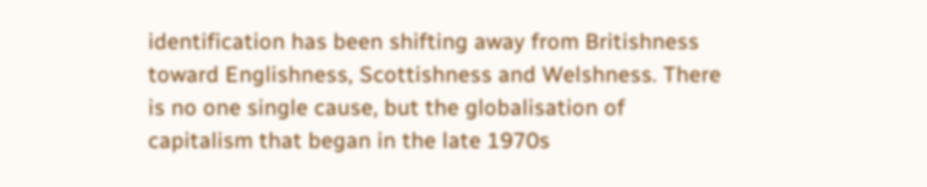identification has been shifting away from Britishness toward Englishness, Scottishness and Welshness. There is no one single cause, but the globalisation of capitalism that began in the late 1970s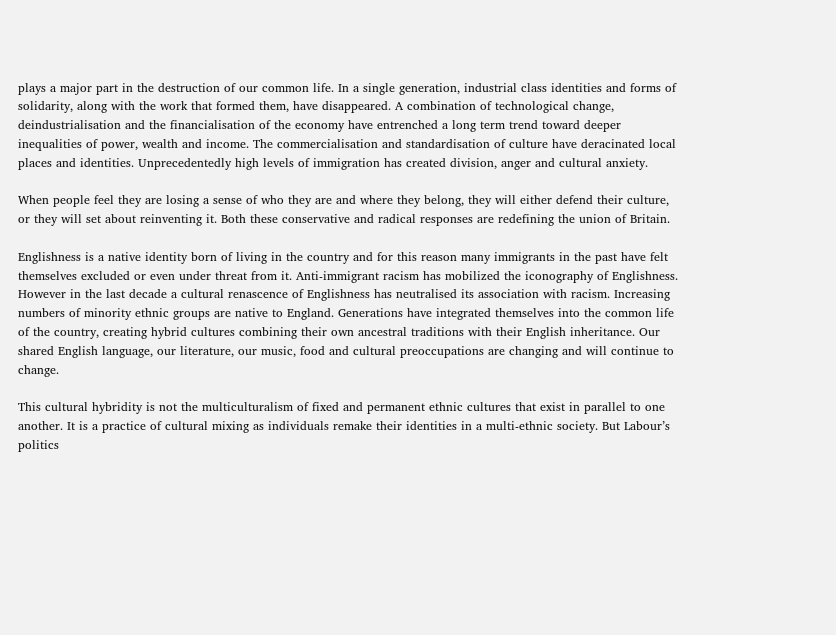plays a major part in the destruction of our common life. In a single generation, industrial class identities and forms of solidarity, along with the work that formed them, have disappeared. A combination of technological change, deindustrialisation and the financialisation of the economy have entrenched a long term trend toward deeper inequalities of power, wealth and income. The commercialisation and standardisation of culture have deracinated local places and identities. Unprecedentedly high levels of immigration has created division, anger and cultural anxiety.

When people feel they are losing a sense of who they are and where they belong, they will either defend their culture, or they will set about reinventing it. Both these conservative and radical responses are redefining the union of Britain.

Englishness is a native identity born of living in the country and for this reason many immigrants in the past have felt themselves excluded or even under threat from it. Anti-immigrant racism has mobilized the iconography of Englishness. However in the last decade a cultural renascence of Englishness has neutralised its association with racism. Increasing numbers of minority ethnic groups are native to England. Generations have integrated themselves into the common life of the country, creating hybrid cultures combining their own ancestral traditions with their English inheritance. Our shared English language, our literature, our music, food and cultural preoccupations are changing and will continue to change.

This cultural hybridity is not the multiculturalism of fixed and permanent ethnic cultures that exist in parallel to one another. It is a practice of cultural mixing as individuals remake their identities in a multi-ethnic society. But Labour’s politics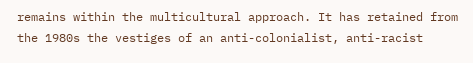remains within the multicultural approach. It has retained from the 1980s the vestiges of an anti-colonialist, anti-racist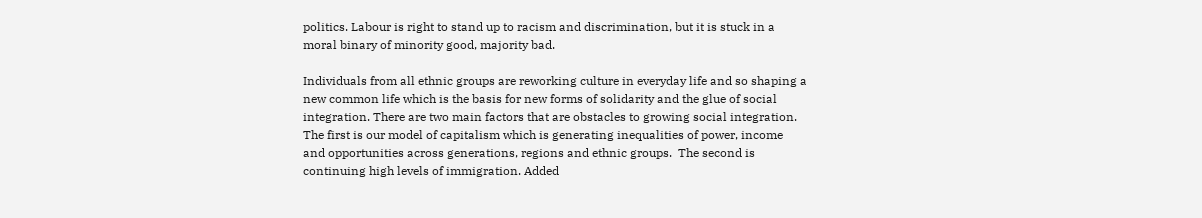politics. Labour is right to stand up to racism and discrimination, but it is stuck in a moral binary of minority good, majority bad.

Individuals from all ethnic groups are reworking culture in everyday life and so shaping a new common life which is the basis for new forms of solidarity and the glue of social integration. There are two main factors that are obstacles to growing social integration. The first is our model of capitalism which is generating inequalities of power, income and opportunities across generations, regions and ethnic groups.  The second is continuing high levels of immigration. Added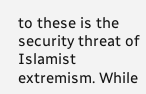to these is the security threat of Islamist extremism. While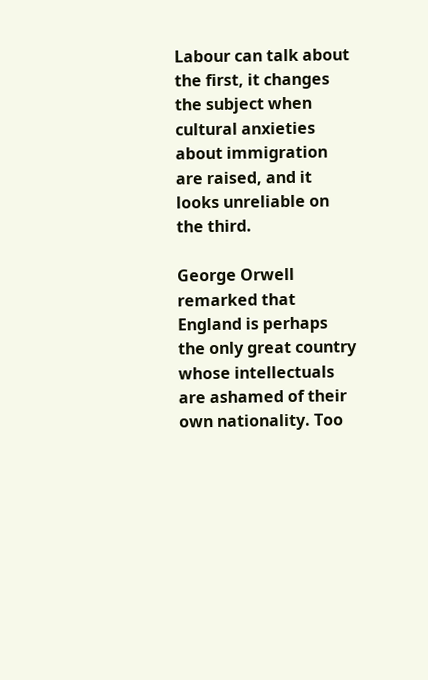Labour can talk about the first, it changes the subject when cultural anxieties about immigration are raised, and it looks unreliable on the third.

George Orwell remarked that England is perhaps the only great country whose intellectuals are ashamed of their own nationality. Too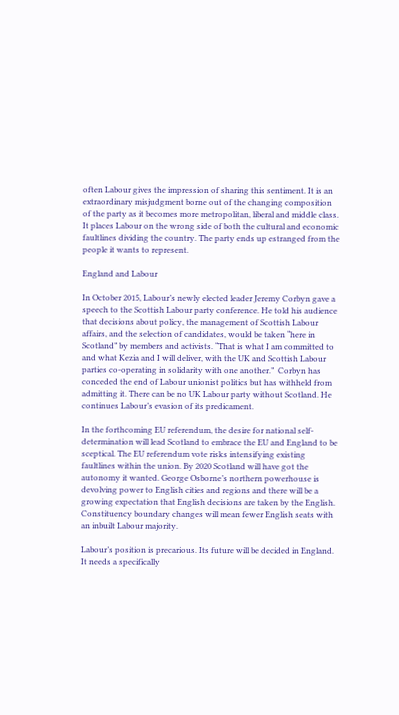often Labour gives the impression of sharing this sentiment. It is an extraordinary misjudgment borne out of the changing composition of the party as it becomes more metropolitan, liberal and middle class. It places Labour on the wrong side of both the cultural and economic faultlines dividing the country. The party ends up estranged from the people it wants to represent.

England and Labour

In October 2015, Labour’s newly elected leader Jeremy Corbyn gave a speech to the Scottish Labour party conference. He told his audience that decisions about policy, the management of Scottish Labour affairs, and the selection of candidates, would be taken “here in Scotland” by members and activists. “That is what I am committed to and what Kezia and I will deliver, with the UK and Scottish Labour parties co-operating in solidarity with one another.”  Corbyn has conceded the end of Labour unionist politics but has withheld from admitting it. There can be no UK Labour party without Scotland. He continues Labour’s evasion of its predicament.

In the forthcoming EU referendum, the desire for national self-determination will lead Scotland to embrace the EU and England to be sceptical. The EU referendum vote risks intensifying existing faultlines within the union. By 2020 Scotland will have got the autonomy it wanted. George Osborne’s northern powerhouse is devolving power to English cities and regions and there will be a growing expectation that English decisions are taken by the English. Constituency boundary changes will mean fewer English seats with an inbuilt Labour majority.

Labour’s position is precarious. Its future will be decided in England. It needs a specifically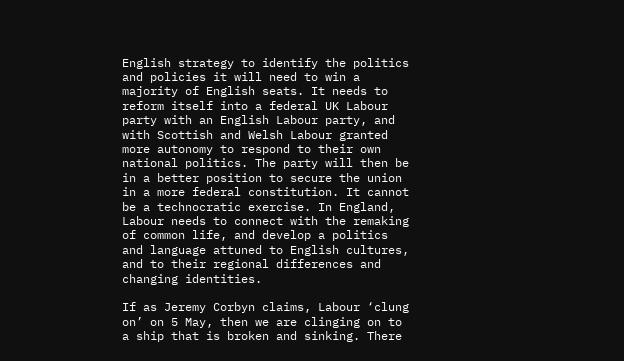English strategy to identify the politics and policies it will need to win a majority of English seats. It needs to reform itself into a federal UK Labour party with an English Labour party, and with Scottish and Welsh Labour granted more autonomy to respond to their own national politics. The party will then be in a better position to secure the union in a more federal constitution. It cannot be a technocratic exercise. In England, Labour needs to connect with the remaking of common life, and develop a politics and language attuned to English cultures, and to their regional differences and changing identities.

If as Jeremy Corbyn claims, Labour ‘clung on’ on 5 May, then we are clinging on to a ship that is broken and sinking. There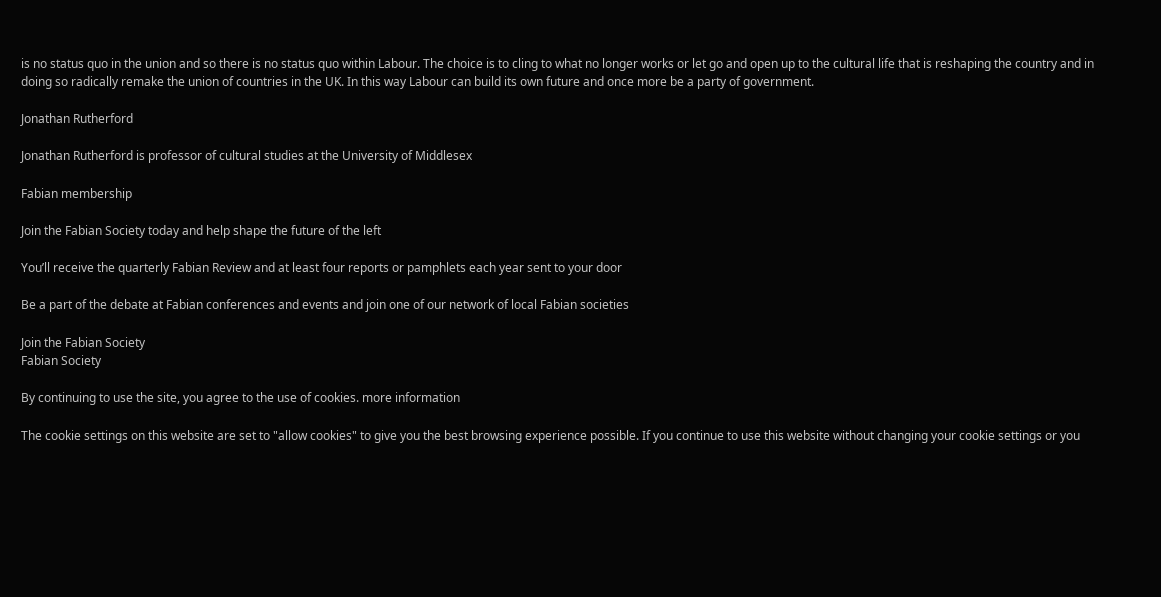is no status quo in the union and so there is no status quo within Labour. The choice is to cling to what no longer works or let go and open up to the cultural life that is reshaping the country and in doing so radically remake the union of countries in the UK. In this way Labour can build its own future and once more be a party of government.

Jonathan Rutherford

Jonathan Rutherford is professor of cultural studies at the University of Middlesex

Fabian membership

Join the Fabian Society today and help shape the future of the left

You’ll receive the quarterly Fabian Review and at least four reports or pamphlets each year sent to your door

Be a part of the debate at Fabian conferences and events and join one of our network of local Fabian societies

Join the Fabian Society
Fabian Society

By continuing to use the site, you agree to the use of cookies. more information

The cookie settings on this website are set to "allow cookies" to give you the best browsing experience possible. If you continue to use this website without changing your cookie settings or you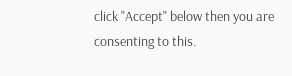click "Accept" below then you are consenting to this.